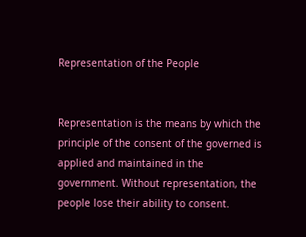Representation of the People


Representation is the means by which the principle of the consent of the governed is applied and maintained in the government. Without representation, the people lose their ability to consent.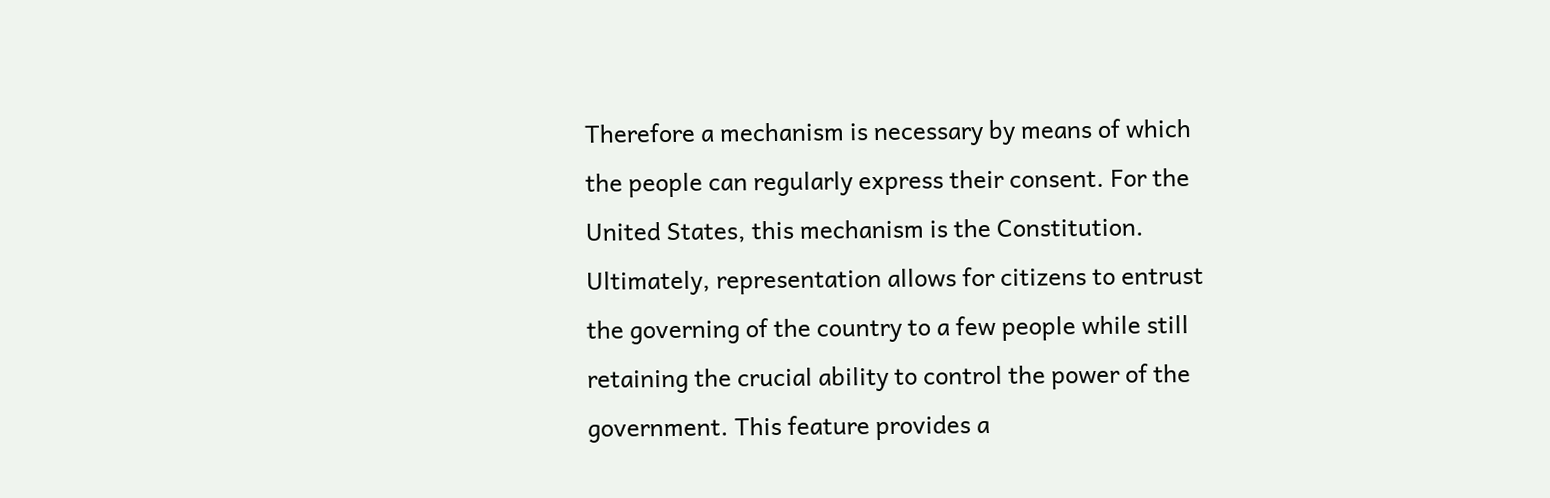Therefore a mechanism is necessary by means of which the people can regularly express their consent. For the United States, this mechanism is the Constitution. Ultimately, representation allows for citizens to entrust the governing of the country to a few people while still retaining the crucial ability to control the power of the government. This feature provides a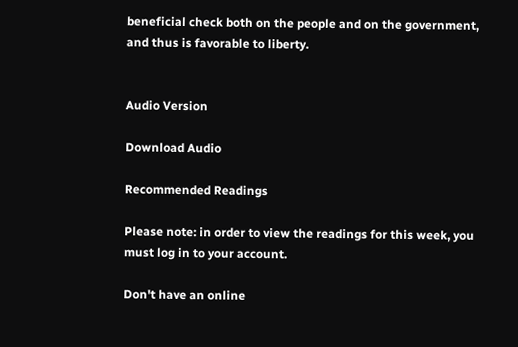beneficial check both on the people and on the government, and thus is favorable to liberty.


Audio Version

Download Audio

Recommended Readings

Please note: in order to view the readings for this week, you must log in to your account.

Don't have an online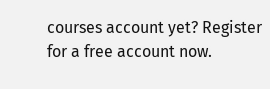courses account yet? Register for a free account now.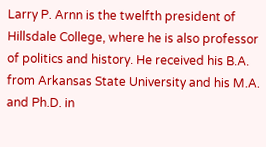Larry P. Arnn is the twelfth president of Hillsdale College, where he is also professor of politics and history. He received his B.A. from Arkansas State University and his M.A. and Ph.D. in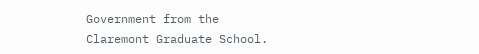Government from the Claremont Graduate School.